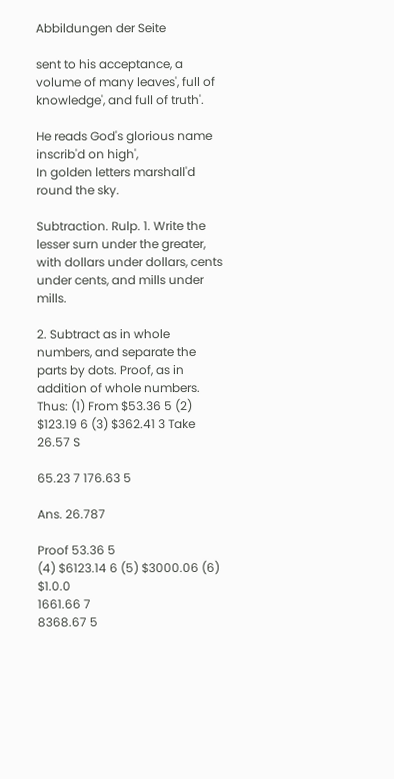Abbildungen der Seite

sent to his acceptance, a volume of many leaves', full of knowledge', and full of truth'.

He reads God's glorious name inscrib'd on high',
In golden letters marshall'd round the sky.

Subtraction. Rulp. 1. Write the lesser surn under the greater, with dollars under dollars, cents under cents, and mills under mills.

2. Subtract as in whole numbers, and separate the parts by dots. Proof, as in addition of whole numbers. Thus: (1) From $53.36 5 (2) $123.19 6 (3) $362.41 3 Take 26.57 S

65.23 7 176.63 5

Ans. 26.787

Proof 53.36 5
(4) $6123.14 6 (5) $3000.06 (6) $1.0.0
1661.66 7
8368.67 5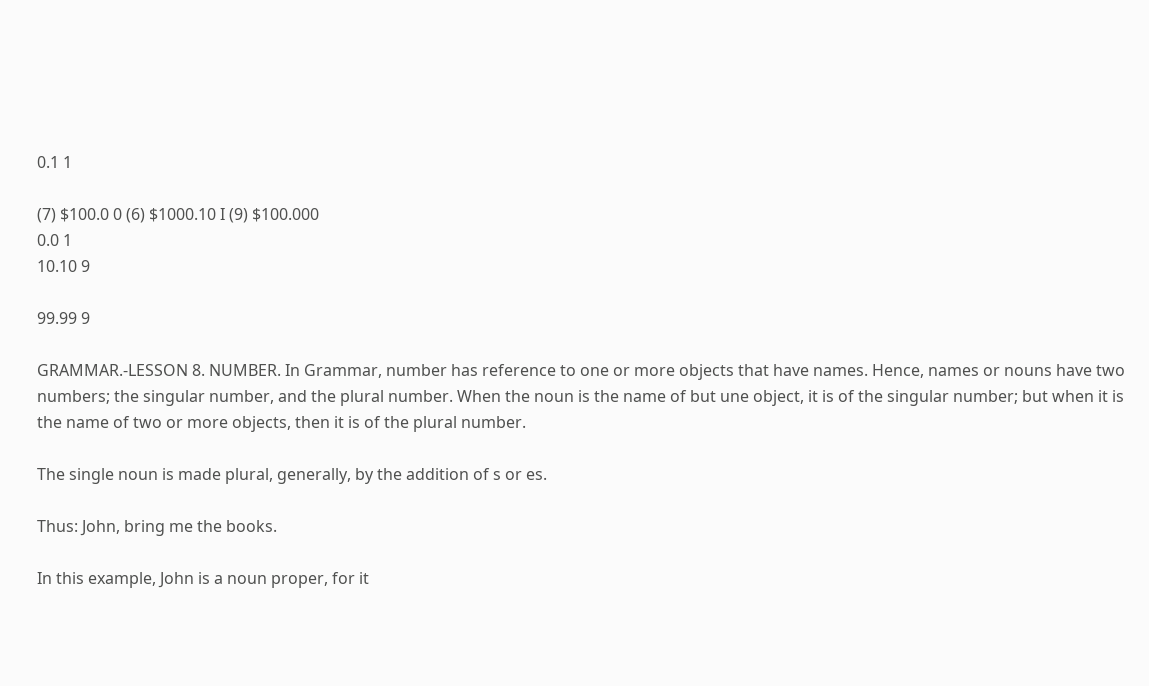0.1 1

(7) $100.0 0 (6) $1000.10 I (9) $100.000
0.0 1
10.10 9

99.99 9

GRAMMAR.-LESSON 8. NUMBER. In Grammar, number has reference to one or more objects that have names. Hence, names or nouns have two numbers; the singular number, and the plural number. When the noun is the name of but une object, it is of the singular number; but when it is the name of two or more objects, then it is of the plural number.

The single noun is made plural, generally, by the addition of s or es.

Thus: John, bring me the books.

In this example, John is a noun proper, for it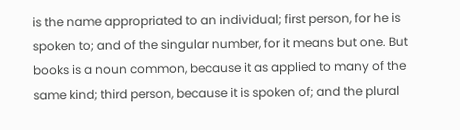is the name appropriated to an individual; first person, for he is spoken to; and of the singular number, for it means but one. But books is a noun common, because it as applied to many of the same kind; third person, because it is spoken of; and the plural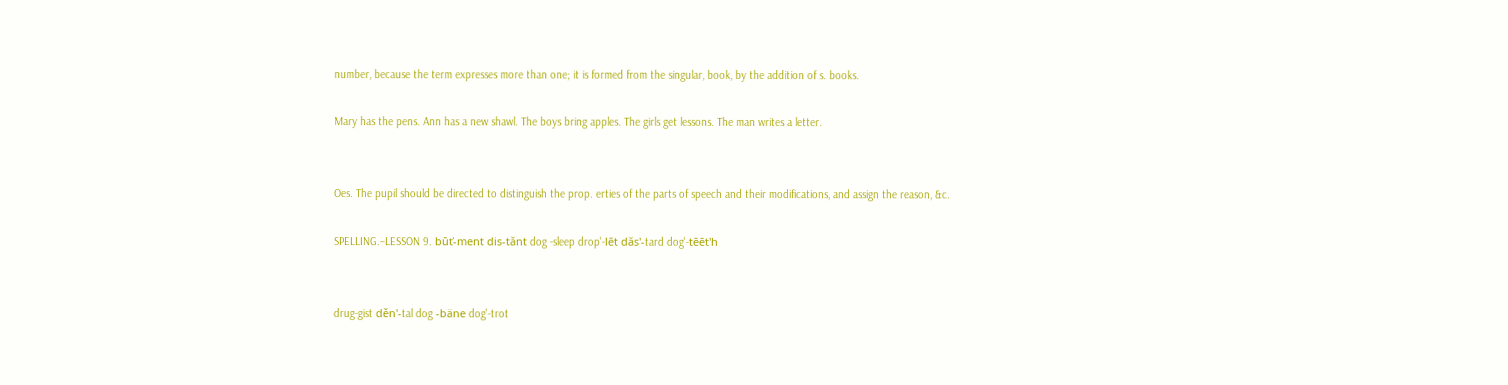number, because the term expresses more than one; it is formed from the singular, book, by the addition of s. books.

Mary has the pens. Ann has a new shawl. The boys bring apples. The girls get lessons. The man writes a letter.


Oes. The pupil should be directed to distinguish the prop. erties of the parts of speech and their modifications, and assign the reason, &c.

SPELLING.–LESSON 9. būť-ment dis-tănt dog -sleep drop'-lēt dăs'-tard dog'-tēēt'h


drug-gist děn'-tal dog -bäne dog'-trot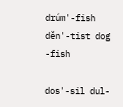drúm'-fish děn'-tist dog -fish

dos'-sil dul-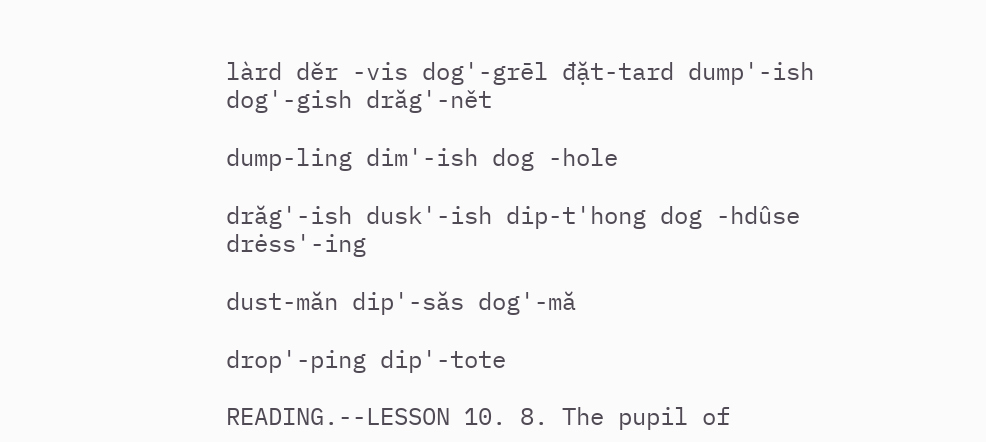làrd děr -vis dog'-grēl đặt-tard dump'-ish dog'-gish drăg'-nět

dump-ling dim'-ish dog -hole

drăg'-ish dusk'-ish dip-t'hong dog -hdûse drėss'-ing

dust-măn dip'-săs dog'-mă

drop'-ping dip'-tote

READING.--LESSON 10. 8. The pupil of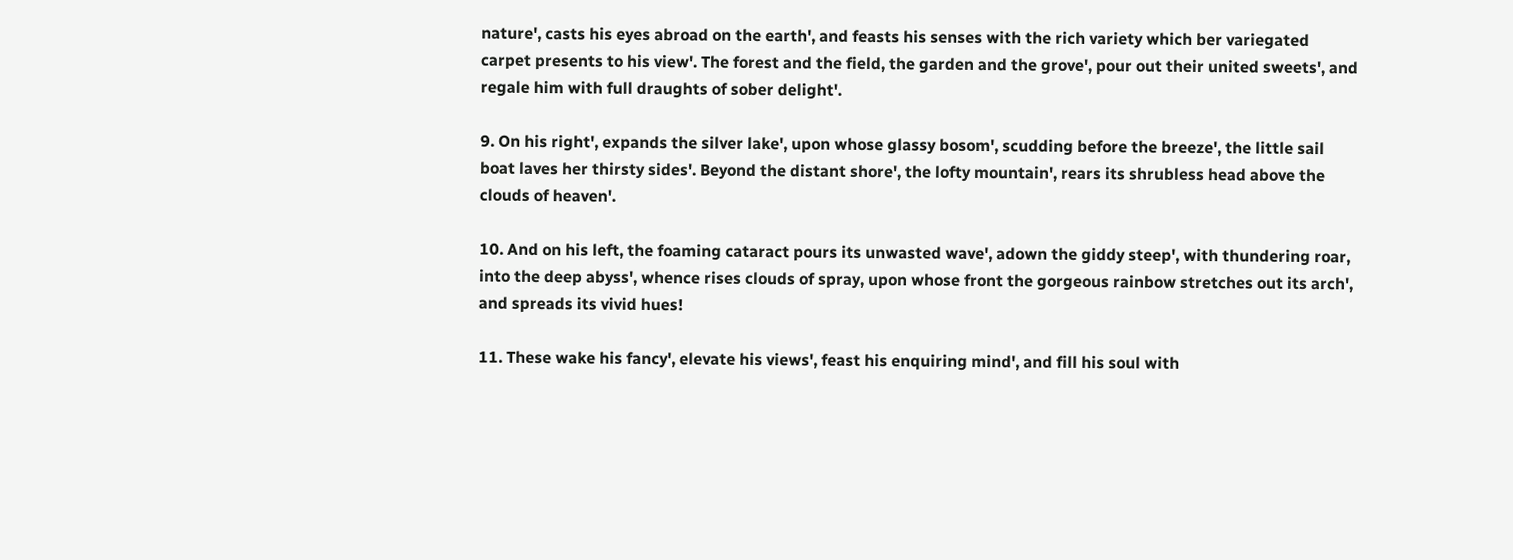nature', casts his eyes abroad on the earth', and feasts his senses with the rich variety which ber variegated carpet presents to his view'. The forest and the field, the garden and the grove', pour out their united sweets', and regale him with full draughts of sober delight'.

9. On his right', expands the silver lake', upon whose glassy bosom', scudding before the breeze', the little sail boat laves her thirsty sides'. Beyond the distant shore', the lofty mountain', rears its shrubless head above the clouds of heaven'.

10. And on his left, the foaming cataract pours its unwasted wave', adown the giddy steep', with thundering roar, into the deep abyss', whence rises clouds of spray, upon whose front the gorgeous rainbow stretches out its arch', and spreads its vivid hues!

11. These wake his fancy', elevate his views', feast his enquiring mind', and fill his soul with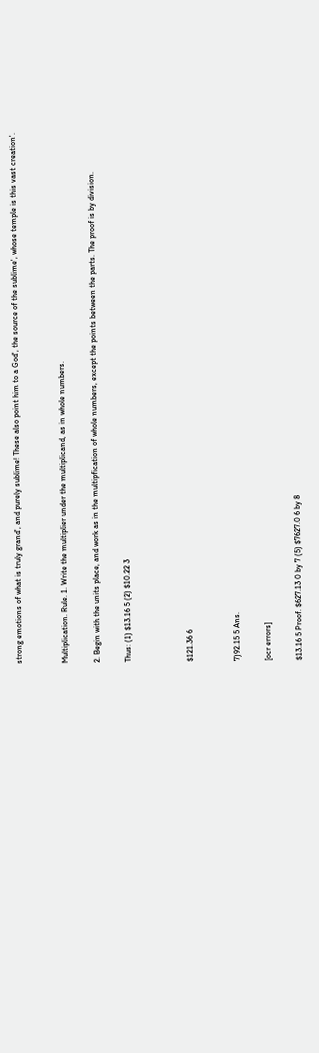strong emotions of what is truly grand', and purely sublime! These also point him to a God', the source of the sublime', whose temple is this vast creation'.


Multiplication. Rule. 1. Write the multiplier under the multiplicand, as in whole numbers.

2. Begin with the units place, and work as in the multipfication of whole numbers, except the points between the parts. The proof is by division.

Thus: (1) $13.16 5 (2) $10.22 3



$121.36 6


7)92.15 5 Ans.

[ocr errors]

$13.16 5 Proof. $627.13 0 by 7 (5) $7627.0 6 by 8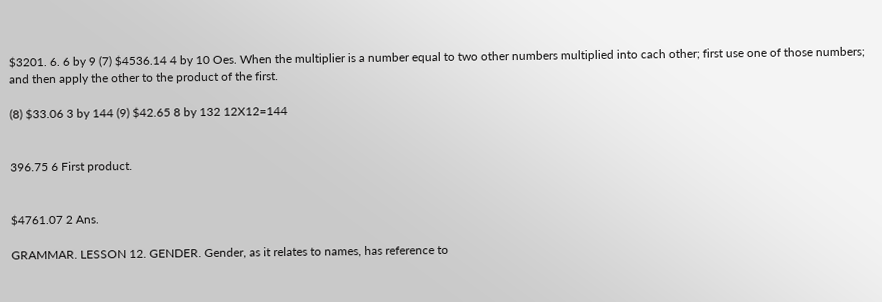$3201. 6. 6 by 9 (7) $4536.14 4 by 10 Oes. When the multiplier is a number equal to two other numbers multiplied into cach other; first use one of those numbers; and then apply the other to the product of the first.

(8) $33.06 3 by 144 (9) $42.65 8 by 132 12X12=144


396.75 6 First product.


$4761.07 2 Ans.

GRAMMAR. LESSON 12. GENDER. Gender, as it relates to names, has reference to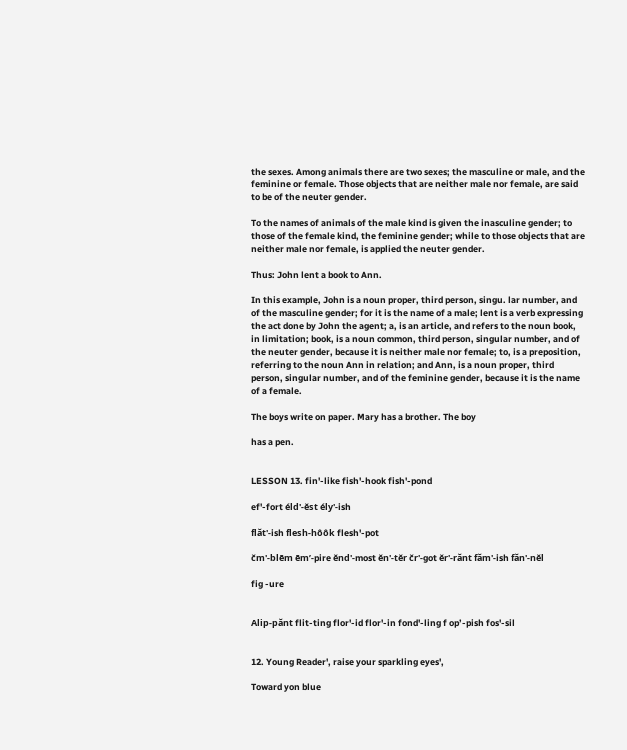the sexes. Among animals there are two sexes; the masculine or male, and the feminine or female. Those objects that are neither male nor female, are said to be of the neuter gender.

To the names of animals of the male kind is given the inasculine gender; to those of the female kind, the feminine gender; while to those objects that are neither male nor female, is applied the neuter gender.

Thus: John lent a book to Ann.

In this example, John is a noun proper, third person, singu. lar number, and of the masculine gender; for it is the name of a male; lent is a verb expressing the act done by John the agent; a, is an article, and refers to the noun book, in limitation; book, is a noun common, third person, singular number, and of the neuter gender, because it is neither male nor female; to, is a preposition, referring to the noun Ann in relation; and Ann, is a noun proper, third person, singular number, and of the feminine gender, because it is the name of a female.

The boys write on paper. Mary has a brother. The boy

has a pen.


LESSON 13. fin'-like fish'-hook fish'-pond

ef'-fort éld'-ěst ély'-ish

flăt'-ish flesh-hôôk flesh'-pot

čm'-blēm ēm’-pire ěnd'-most ěn'-těr čr'-got ěr'-rănt făm'-ish făn'-něl

fig -ure


Alip-pănt flit-ting flor'-id flor'-in fond'-ling f op’-pish fos'-sil


12. Young Reader', raise your sparkling eyes',

Toward yon blue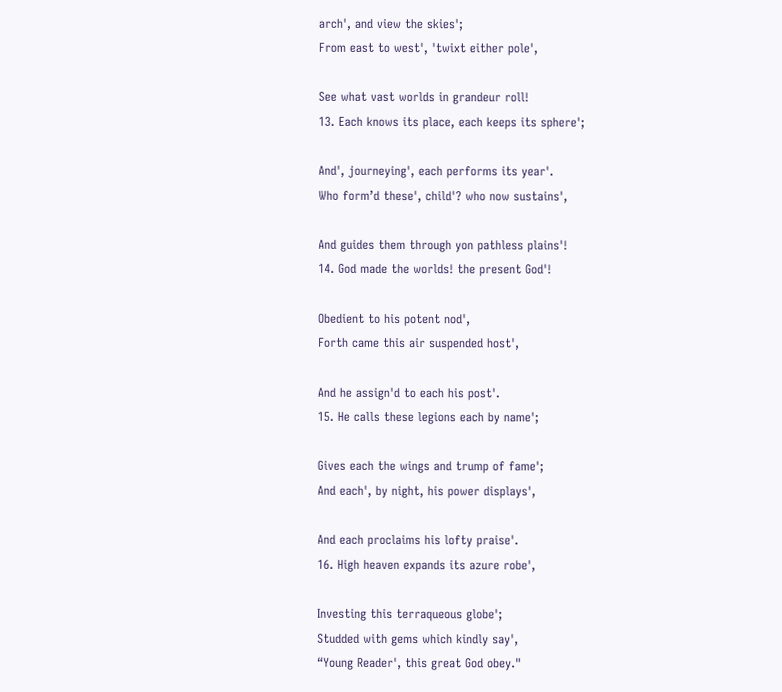arch', and view the skies';
From east to west', 'twixt either pole',

See what vast worlds in grandeur roll!
13. Each knows its place, each keeps its sphere';

And', journeying', each performs its year'.
Who form’d these', child'? who now sustains',

And guides them through yon pathless plains'!
14. God made the worlds! the present God'!

Obedient to his potent nod',
Forth came this air suspended host',

And he assign'd to each his post'.
15. He calls these legions each by name';

Gives each the wings and trump of fame';
And each', by night, his power displays',

And each proclaims his lofty praise'.
16. High heaven expands its azure robe',

Investing this terraqueous globe';
Studded with gems which kindly say',
“Young Reader', this great God obey."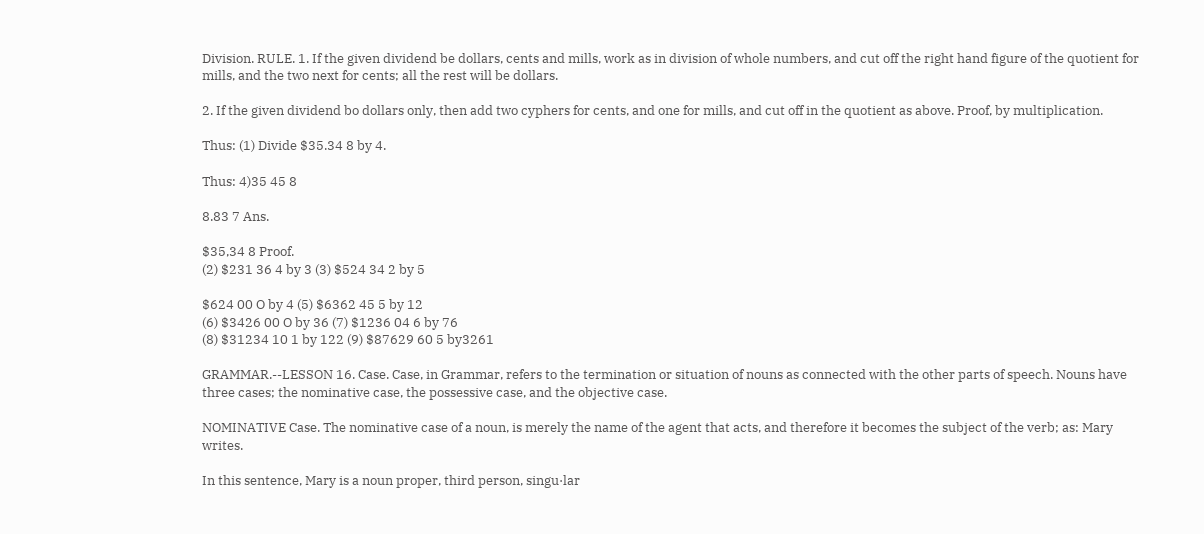Division. RULE. 1. If the given dividend be dollars, cents and mills, work as in division of whole numbers, and cut off the right hand figure of the quotient for mills, and the two next for cents; all the rest will be dollars.

2. If the given dividend bo dollars only, then add two cyphers for cents, and one for mills, and cut off in the quotient as above. Proof, by multiplication.

Thus: (1) Divide $35.34 8 by 4.

Thus: 4)35 45 8

8.83 7 Ans.

$35,34 8 Proof.
(2) $231 36 4 by 3 (3) $524 34 2 by 5

$624 00 O by 4 (5) $6362 45 5 by 12
(6) $3426 00 O by 36 (7) $1236 04 6 by 76
(8) $31234 10 1 by 122 (9) $87629 60 5 by3261

GRAMMAR.--LESSON 16. Case. Case, in Grammar, refers to the termination or situation of nouns as connected with the other parts of speech. Nouns have three cases; the nominative case, the possessive case, and the objective case.

NOMINATIVE Case. The nominative case of a noun, is merely the name of the agent that acts, and therefore it becomes the subject of the verb; as: Mary writes.

In this sentence, Mary is a noun proper, third person, singu·lar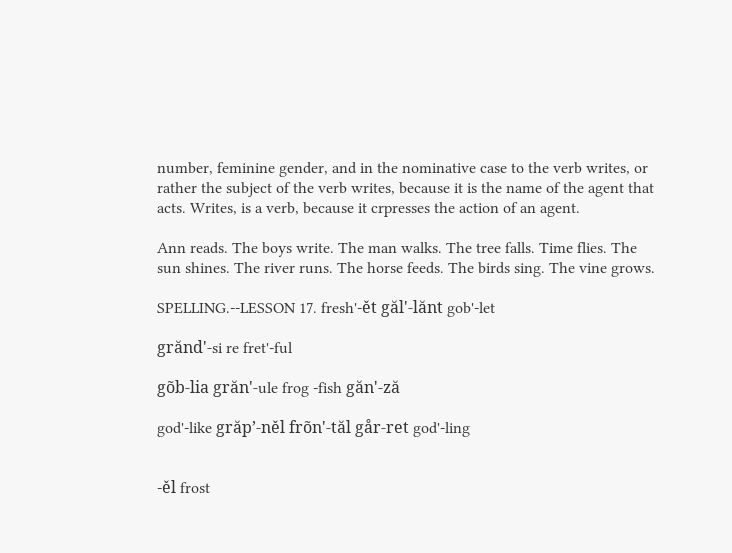number, feminine gender, and in the nominative case to the verb writes, or rather the subject of the verb writes, because it is the name of the agent that acts. Writes, is a verb, because it crpresses the action of an agent.

Ann reads. The boys write. The man walks. The tree falls. Time flies. The sun shines. The river runs. The horse feeds. The birds sing. The vine grows.

SPELLING.--LESSON 17. fresh'-ět găl'-lănt gob'-let

grănd'-si re fret'-ful

gõb-lia grăn'-ule frog -fish găn'-ză

god'-like grăp’-něl frõn'-tăl går-ret god'-ling


-ěl frost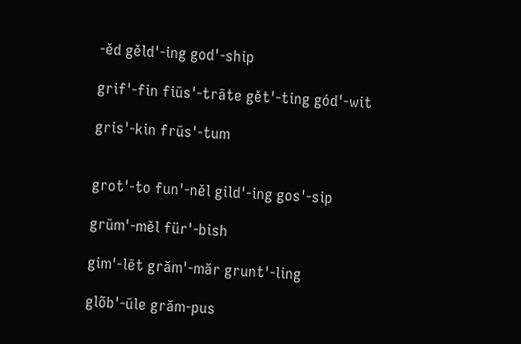-ěd gěld'-ing god'-ship

grif'-fin fiūs'-trāte gět'-ting gód'-wit

gris'-kin frūs'-tum


grot'-to fun'-něl gild'-ing gos'-sip

grūm'-měl für'-bish

gim'-lēt grăm'-măr grunt'-ling

glõb'-ūle grăm-pus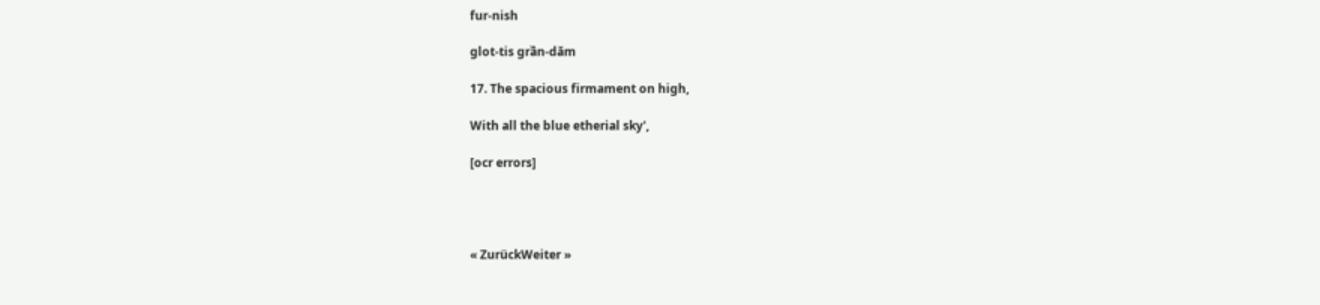fur-nish

glot-tis grần-dăm

17. The spacious firmament on high,

With all the blue etherial sky',

[ocr errors]




« ZurückWeiter »